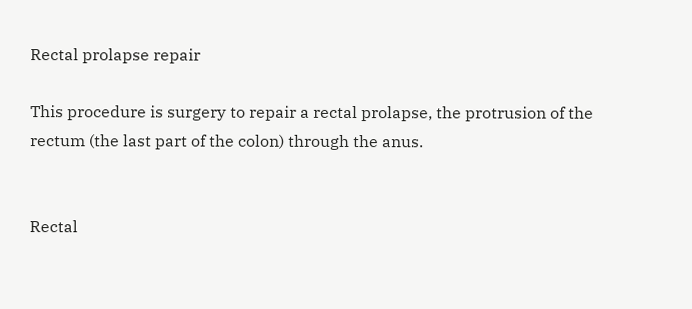Rectal prolapse repair

This procedure is surgery to repair a rectal prolapse, the protrusion of the rectum (the last part of the colon) through the anus.


Rectal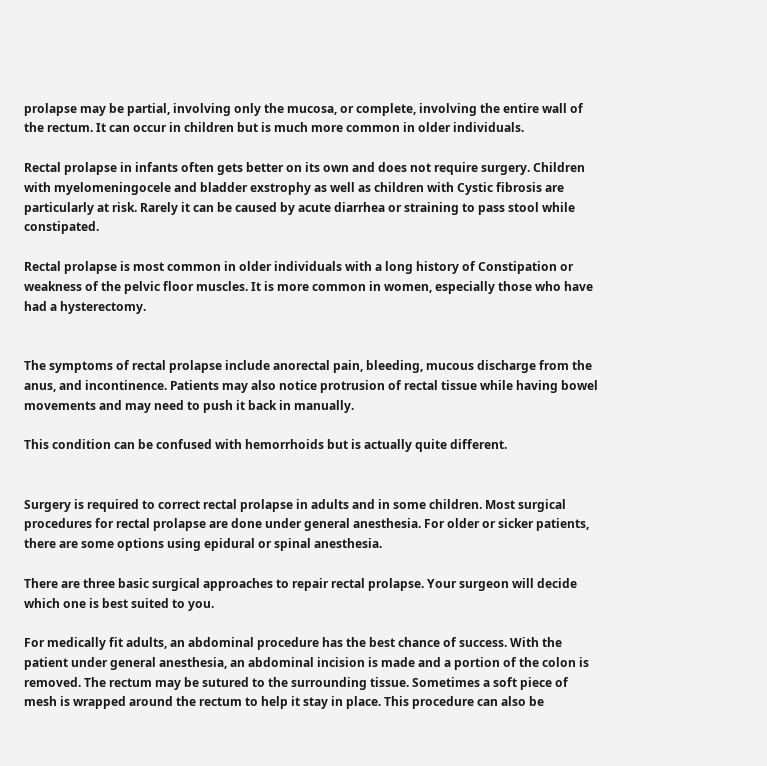prolapse may be partial, involving only the mucosa, or complete, involving the entire wall of the rectum. It can occur in children but is much more common in older individuals.

Rectal prolapse in infants often gets better on its own and does not require surgery. Children with myelomeningocele and bladder exstrophy as well as children with Cystic fibrosis are particularly at risk. Rarely it can be caused by acute diarrhea or straining to pass stool while constipated.

Rectal prolapse is most common in older individuals with a long history of Constipation or weakness of the pelvic floor muscles. It is more common in women, especially those who have had a hysterectomy.


The symptoms of rectal prolapse include anorectal pain, bleeding, mucous discharge from the anus, and incontinence. Patients may also notice protrusion of rectal tissue while having bowel movements and may need to push it back in manually.

This condition can be confused with hemorrhoids but is actually quite different.


Surgery is required to correct rectal prolapse in adults and in some children. Most surgical procedures for rectal prolapse are done under general anesthesia. For older or sicker patients, there are some options using epidural or spinal anesthesia.

There are three basic surgical approaches to repair rectal prolapse. Your surgeon will decide which one is best suited to you.

For medically fit adults, an abdominal procedure has the best chance of success. With the patient under general anesthesia, an abdominal incision is made and a portion of the colon is removed. The rectum may be sutured to the surrounding tissue. Sometimes a soft piece of mesh is wrapped around the rectum to help it stay in place. This procedure can also be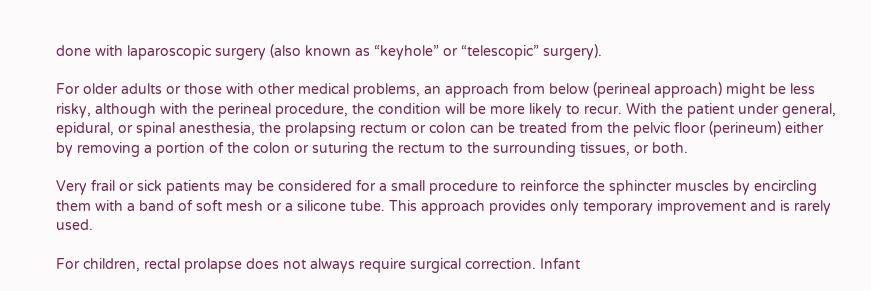done with laparoscopic surgery (also known as “keyhole” or “telescopic” surgery).

For older adults or those with other medical problems, an approach from below (perineal approach) might be less risky, although with the perineal procedure, the condition will be more likely to recur. With the patient under general, epidural, or spinal anesthesia, the prolapsing rectum or colon can be treated from the pelvic floor (perineum) either by removing a portion of the colon or suturing the rectum to the surrounding tissues, or both.

Very frail or sick patients may be considered for a small procedure to reinforce the sphincter muscles by encircling them with a band of soft mesh or a silicone tube. This approach provides only temporary improvement and is rarely used.

For children, rectal prolapse does not always require surgical correction. Infant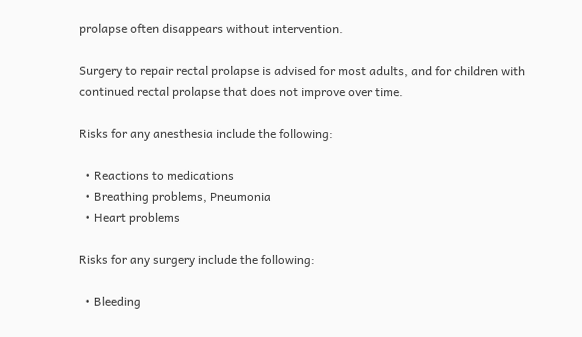prolapse often disappears without intervention.

Surgery to repair rectal prolapse is advised for most adults, and for children with continued rectal prolapse that does not improve over time.

Risks for any anesthesia include the following:

  • Reactions to medications
  • Breathing problems, Pneumonia
  • Heart problems

Risks for any surgery include the following:

  • Bleeding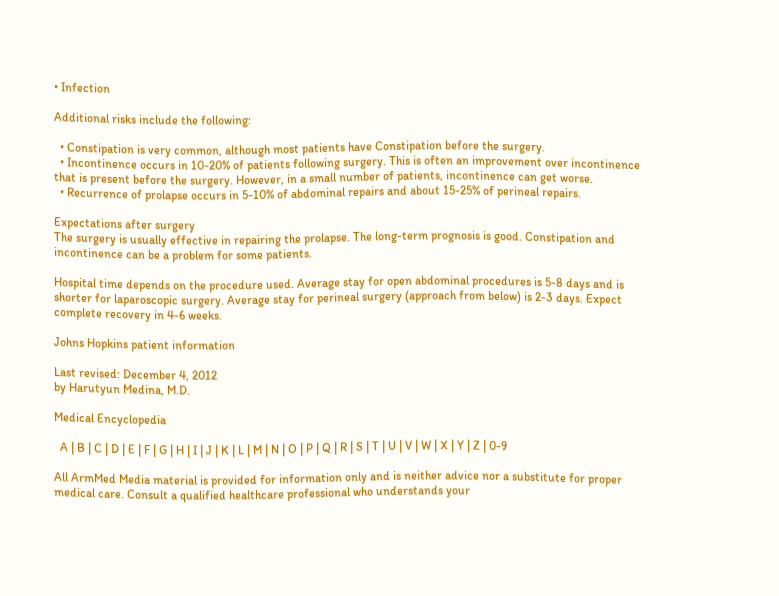• Infection

Additional risks include the following:

  • Constipation is very common, although most patients have Constipation before the surgery.
  • Incontinence occurs in 10-20% of patients following surgery. This is often an improvement over incontinence that is present before the surgery. However, in a small number of patients, incontinence can get worse.
  • Recurrence of prolapse occurs in 5-10% of abdominal repairs and about 15-25% of perineal repairs.

Expectations after surgery
The surgery is usually effective in repairing the prolapse. The long-term prognosis is good. Constipation and incontinence can be a problem for some patients.

Hospital time depends on the procedure used. Average stay for open abdominal procedures is 5-8 days and is shorter for laparoscopic surgery. Average stay for perineal surgery (approach from below) is 2-3 days. Expect complete recovery in 4-6 weeks.

Johns Hopkins patient information

Last revised: December 4, 2012
by Harutyun Medina, M.D.

Medical Encyclopedia

  A | B | C | D | E | F | G | H | I | J | K | L | M | N | O | P | Q | R | S | T | U | V | W | X | Y | Z | 0-9

All ArmMed Media material is provided for information only and is neither advice nor a substitute for proper medical care. Consult a qualified healthcare professional who understands your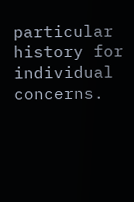particular history for individual concerns.